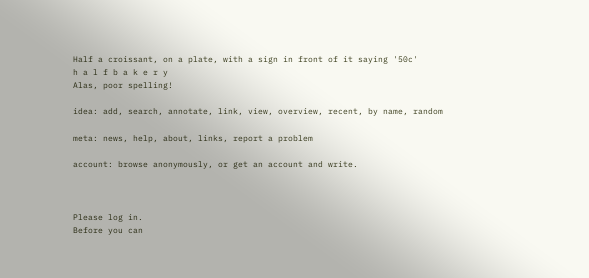Half a croissant, on a plate, with a sign in front of it saying '50c'
h a l f b a k e r y
Alas, poor spelling!

idea: add, search, annotate, link, view, overview, recent, by name, random

meta: news, help, about, links, report a problem

account: browse anonymously, or get an account and write.



Please log in.
Before you can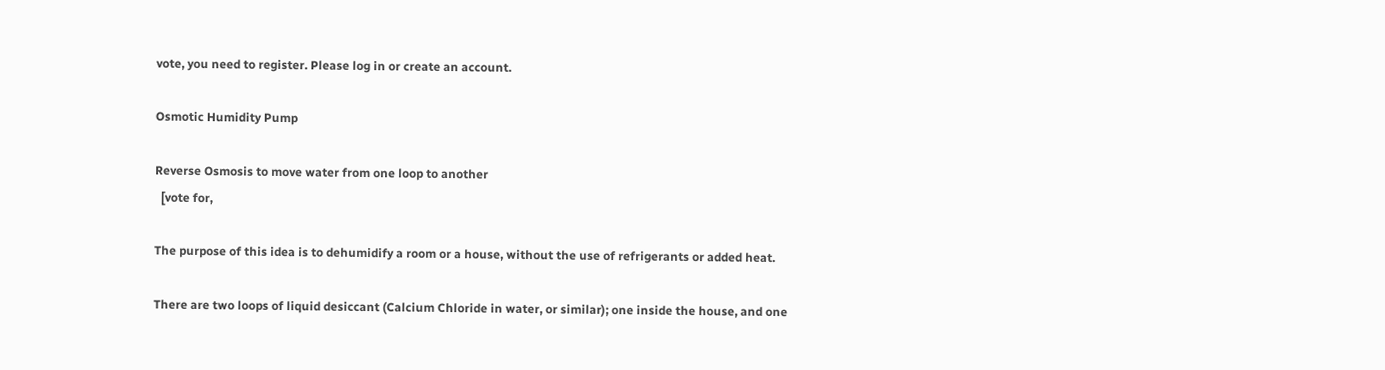vote, you need to register. Please log in or create an account.

Osmotic Humidity Pump

Reverse Osmosis to move water from one loop to another
  [vote for,

The purpose of this idea is to dehumidify a room or a house, without the use of refrigerants or added heat.

There are two loops of liquid desiccant (Calcium Chloride in water, or similar); one inside the house, and one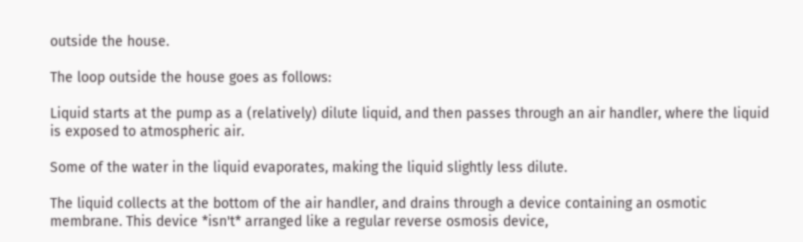outside the house.

The loop outside the house goes as follows:

Liquid starts at the pump as a (relatively) dilute liquid, and then passes through an air handler, where the liquid is exposed to atmospheric air.

Some of the water in the liquid evaporates, making the liquid slightly less dilute.

The liquid collects at the bottom of the air handler, and drains through a device containing an osmotic membrane. This device *isn't* arranged like a regular reverse osmosis device,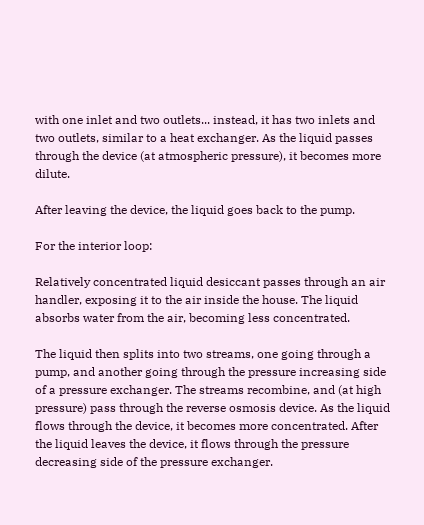with one inlet and two outlets... instead, it has two inlets and two outlets, similar to a heat exchanger. As the liquid passes through the device (at atmospheric pressure), it becomes more dilute.

After leaving the device, the liquid goes back to the pump.

For the interior loop:

Relatively concentrated liquid desiccant passes through an air handler, exposing it to the air inside the house. The liquid absorbs water from the air, becoming less concentrated.

The liquid then splits into two streams, one going through a pump, and another going through the pressure increasing side of a pressure exchanger. The streams recombine, and (at high pressure) pass through the reverse osmosis device. As the liquid flows through the device, it becomes more concentrated. After the liquid leaves the device, it flows through the pressure decreasing side of the pressure exchanger.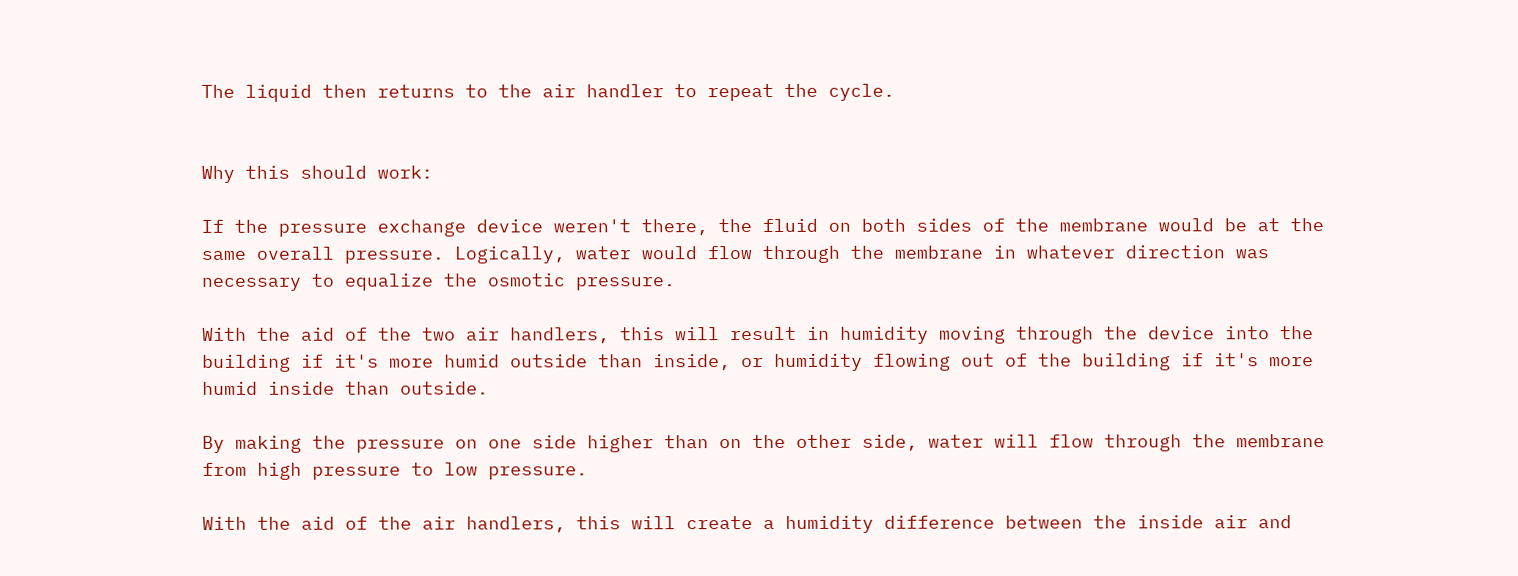The liquid then returns to the air handler to repeat the cycle.


Why this should work:

If the pressure exchange device weren't there, the fluid on both sides of the membrane would be at the same overall pressure. Logically, water would flow through the membrane in whatever direction was necessary to equalize the osmotic pressure.

With the aid of the two air handlers, this will result in humidity moving through the device into the building if it's more humid outside than inside, or humidity flowing out of the building if it's more humid inside than outside.

By making the pressure on one side higher than on the other side, water will flow through the membrane from high pressure to low pressure.

With the aid of the air handlers, this will create a humidity difference between the inside air and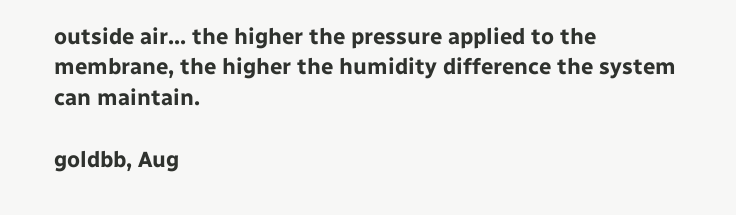outside air... the higher the pressure applied to the membrane, the higher the humidity difference the system can maintain.

goldbb, Aug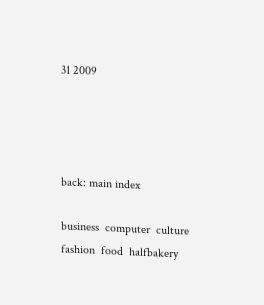31 2009




back: main index

business  computer  culture  fashion  food  halfbakery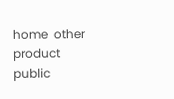home  other  product  public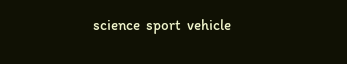science  sport  vehicle